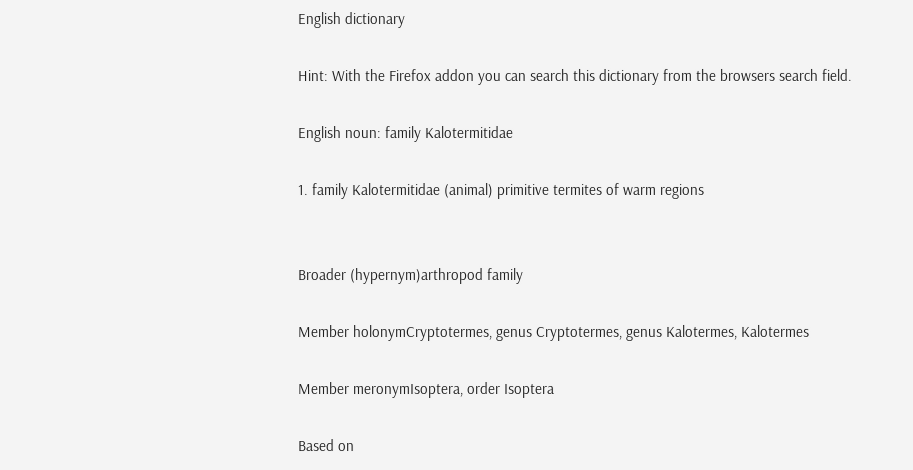English dictionary

Hint: With the Firefox addon you can search this dictionary from the browsers search field.

English noun: family Kalotermitidae

1. family Kalotermitidae (animal) primitive termites of warm regions


Broader (hypernym)arthropod family

Member holonymCryptotermes, genus Cryptotermes, genus Kalotermes, Kalotermes

Member meronymIsoptera, order Isoptera

Based on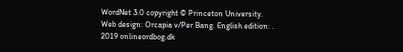WordNet 3.0 copyright © Princeton University.
Web design: Orcapia v/Per Bang. English edition: .
2019 onlineordbog.dk